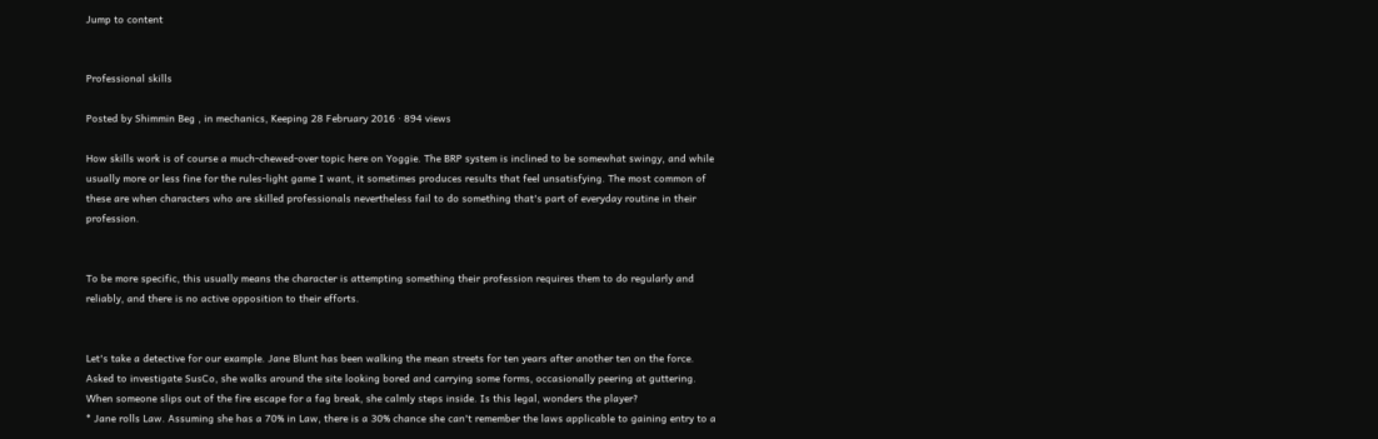Jump to content


Professional skills

Posted by Shimmin Beg , in mechanics, Keeping 28 February 2016 · 894 views

How skills work is of course a much-chewed-over topic here on Yoggie. The BRP system is inclined to be somewhat swingy, and while usually more or less fine for the rules-light game I want, it sometimes produces results that feel unsatisfying. The most common of these are when characters who are skilled professionals nevertheless fail to do something that's part of everyday routine in their profession.


To be more specific, this usually means the character is attempting something their profession requires them to do regularly and reliably, and there is no active opposition to their efforts.


Let's take a detective for our example. Jane Blunt has been walking the mean streets for ten years after another ten on the force. Asked to investigate SusCo, she walks around the site looking bored and carrying some forms, occasionally peering at guttering. When someone slips out of the fire escape for a fag break, she calmly steps inside. Is this legal, wonders the player?
* Jane rolls Law. Assuming she has a 70% in Law, there is a 30% chance she can't remember the laws applicable to gaining entry to a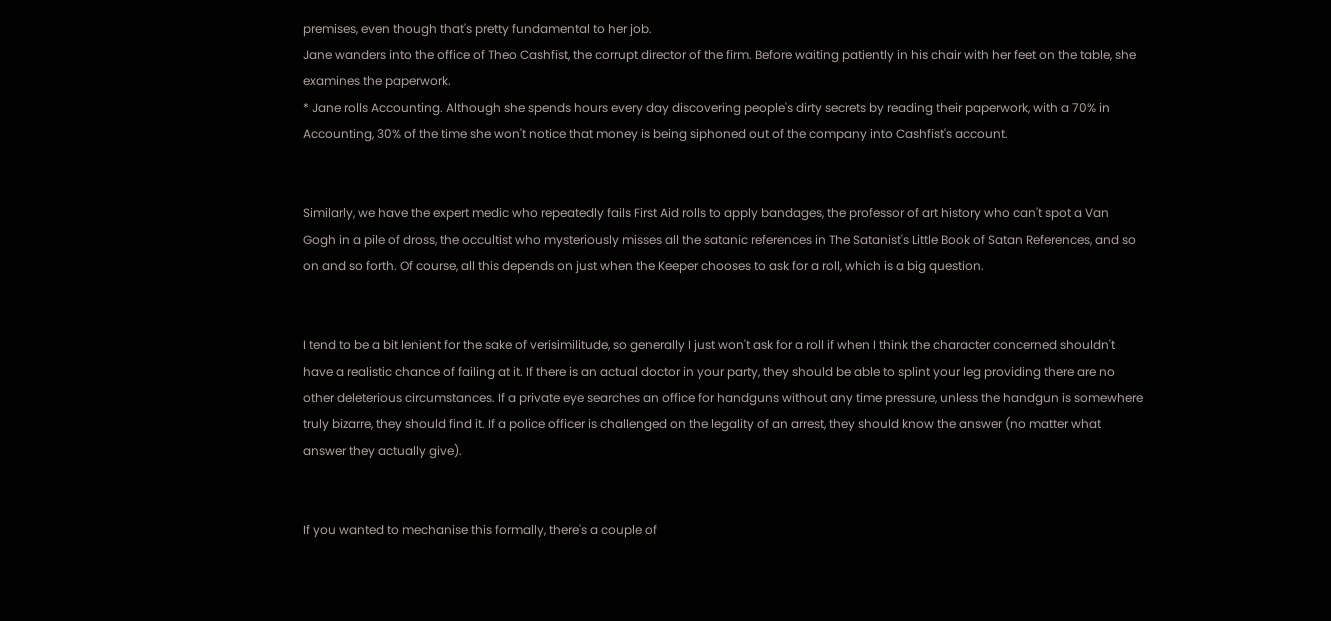premises, even though that's pretty fundamental to her job.
Jane wanders into the office of Theo Cashfist, the corrupt director of the firm. Before waiting patiently in his chair with her feet on the table, she examines the paperwork.
* Jane rolls Accounting. Although she spends hours every day discovering people's dirty secrets by reading their paperwork, with a 70% in Accounting, 30% of the time she won't notice that money is being siphoned out of the company into Cashfist's account.


Similarly, we have the expert medic who repeatedly fails First Aid rolls to apply bandages, the professor of art history who can't spot a Van Gogh in a pile of dross, the occultist who mysteriously misses all the satanic references in The Satanist's Little Book of Satan References, and so on and so forth. Of course, all this depends on just when the Keeper chooses to ask for a roll, which is a big question.


I tend to be a bit lenient for the sake of verisimilitude, so generally I just won't ask for a roll if when I think the character concerned shouldn't have a realistic chance of failing at it. If there is an actual doctor in your party, they should be able to splint your leg providing there are no other deleterious circumstances. If a private eye searches an office for handguns without any time pressure, unless the handgun is somewhere truly bizarre, they should find it. If a police officer is challenged on the legality of an arrest, they should know the answer (no matter what answer they actually give).


If you wanted to mechanise this formally, there's a couple of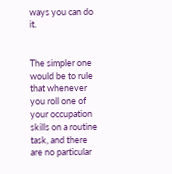ways you can do it.


The simpler one would be to rule that whenever you roll one of your occupation skills on a routine task, and there are no particular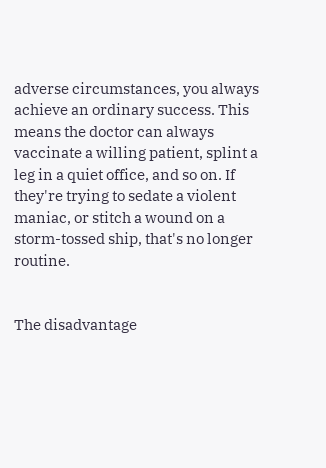adverse circumstances, you always achieve an ordinary success. This means the doctor can always vaccinate a willing patient, splint a leg in a quiet office, and so on. If they're trying to sedate a violent maniac, or stitch a wound on a storm-tossed ship, that's no longer routine.


The disadvantage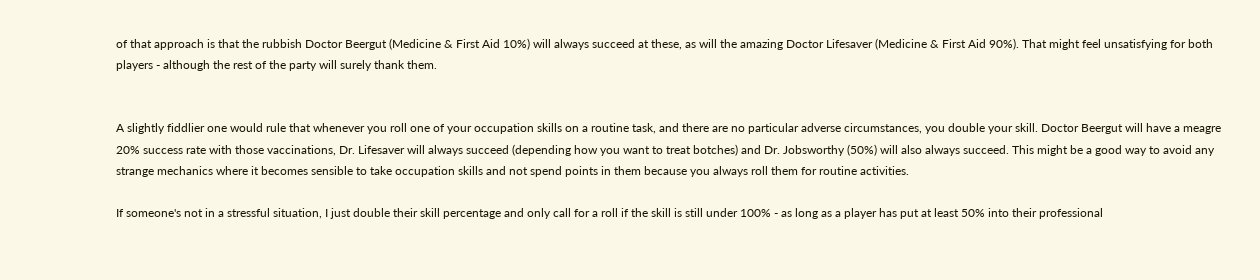of that approach is that the rubbish Doctor Beergut (Medicine & First Aid 10%) will always succeed at these, as will the amazing Doctor Lifesaver (Medicine & First Aid 90%). That might feel unsatisfying for both players - although the rest of the party will surely thank them.


A slightly fiddlier one would rule that whenever you roll one of your occupation skills on a routine task, and there are no particular adverse circumstances, you double your skill. Doctor Beergut will have a meagre 20% success rate with those vaccinations, Dr. Lifesaver will always succeed (depending how you want to treat botches) and Dr. Jobsworthy (50%) will also always succeed. This might be a good way to avoid any strange mechanics where it becomes sensible to take occupation skills and not spend points in them because you always roll them for routine activities.

If someone's not in a stressful situation, I just double their skill percentage and only call for a roll if the skill is still under 100% - as long as a player has put at least 50% into their professional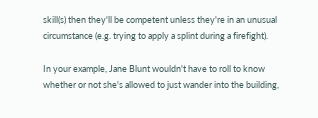skill(s) then they'll be competent unless they're in an unusual circumstance (e.g. trying to apply a splint during a firefight).

In your example, Jane Blunt wouldn't have to roll to know whether or not she's allowed to just wander into the building,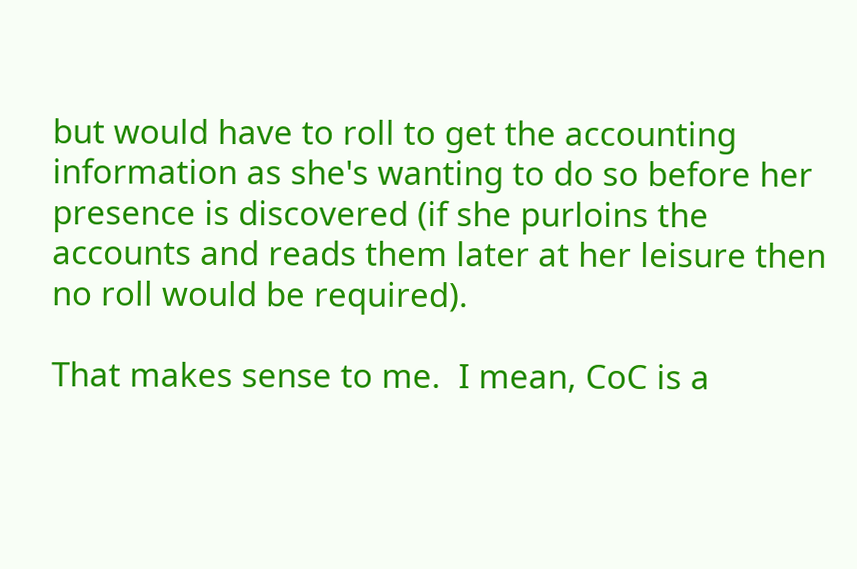but would have to roll to get the accounting information as she's wanting to do so before her presence is discovered (if she purloins the accounts and reads them later at her leisure then no roll would be required).

That makes sense to me.  I mean, CoC is a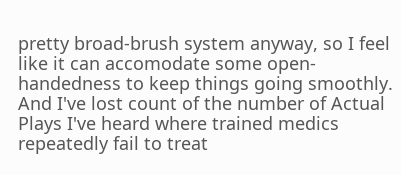pretty broad-brush system anyway, so I feel like it can accomodate some open-handedness to keep things going smoothly.  And I've lost count of the number of Actual Plays I've heard where trained medics repeatedly fail to treat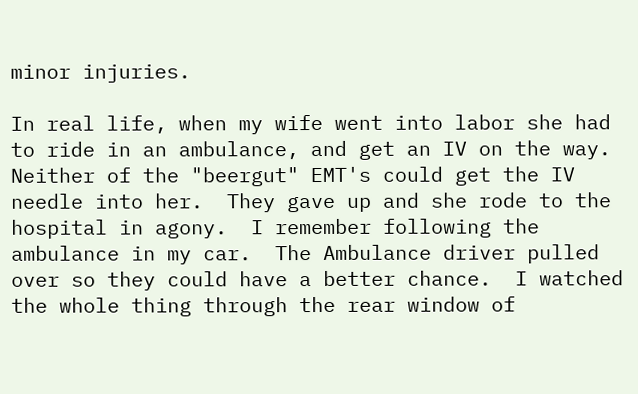minor injuries.

In real life, when my wife went into labor she had to ride in an ambulance, and get an IV on the way.  Neither of the "beergut" EMT's could get the IV needle into her.  They gave up and she rode to the hospital in agony.  I remember following the ambulance in my car.  The Ambulance driver pulled over so they could have a better chance.  I watched the whole thing through the rear window of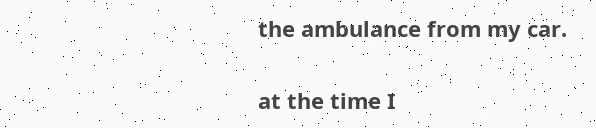the ambulance from my car.


at the time I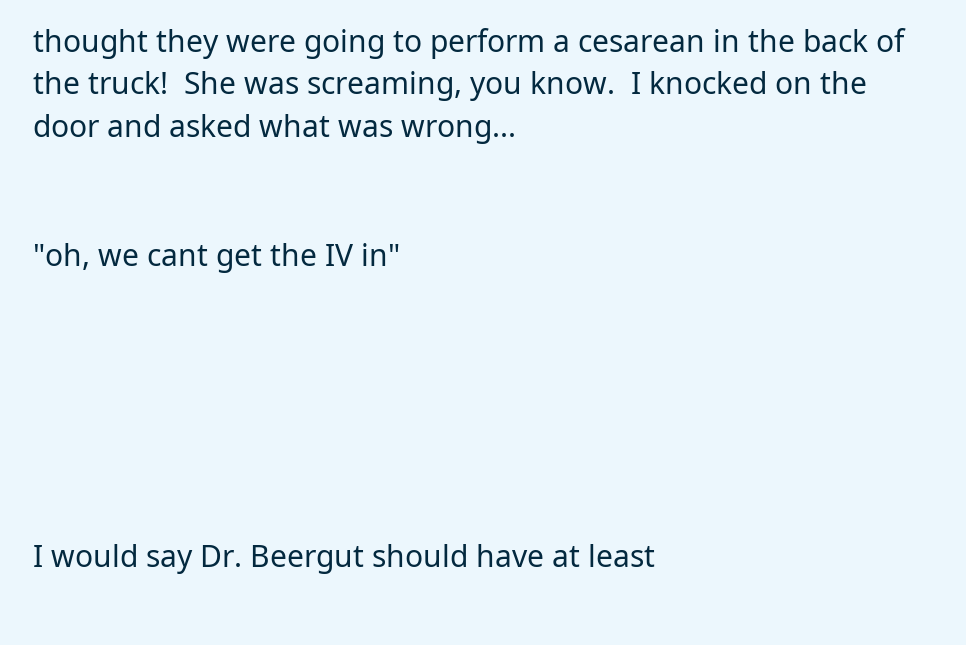thought they were going to perform a cesarean in the back of the truck!  She was screaming, you know.  I knocked on the door and asked what was wrong...


"oh, we cant get the IV in"






I would say Dr. Beergut should have at least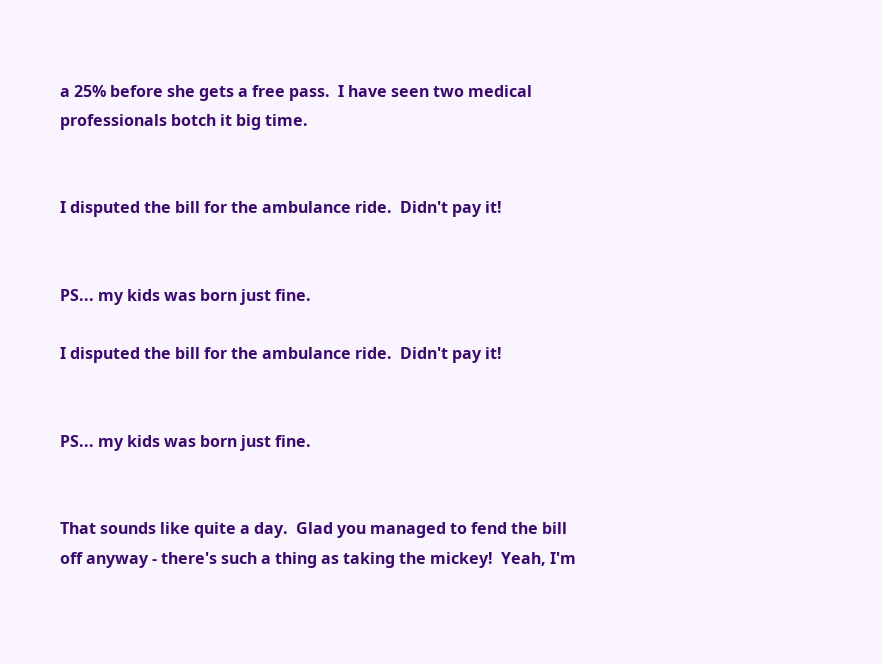a 25% before she gets a free pass.  I have seen two medical professionals botch it big time.


I disputed the bill for the ambulance ride.  Didn't pay it!


PS... my kids was born just fine.

I disputed the bill for the ambulance ride.  Didn't pay it!


PS... my kids was born just fine.


That sounds like quite a day.  Glad you managed to fend the bill off anyway - there's such a thing as taking the mickey!  Yeah, I'm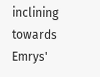inclining towards Emrys'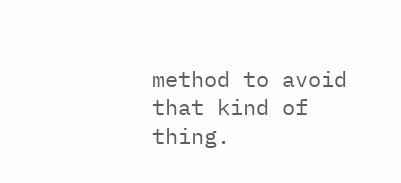method to avoid that kind of thing.